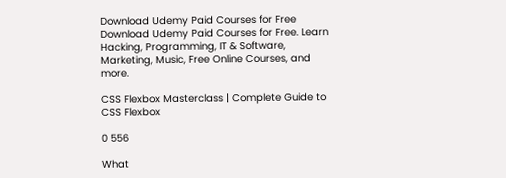Download Udemy Paid Courses for Free
Download Udemy Paid Courses for Free. Learn Hacking, Programming, IT & Software, Marketing, Music, Free Online Courses, and more.

CSS Flexbox Masterclass | Complete Guide to CSS Flexbox

0 556

What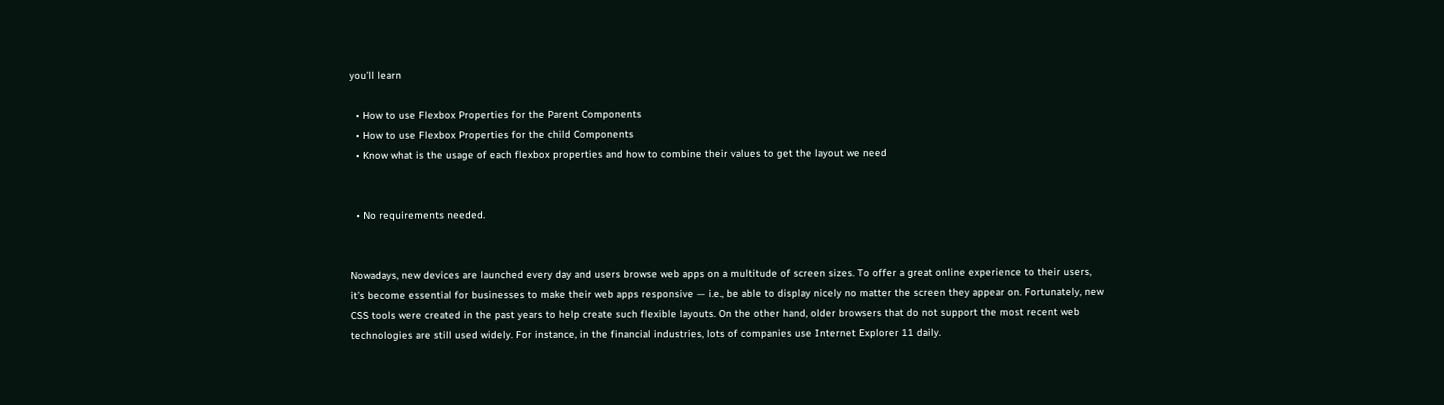you’ll learn

  • How to use Flexbox Properties for the Parent Components
  • How to use Flexbox Properties for the child Components
  • Know what is the usage of each flexbox properties and how to combine their values to get the layout we need


  • No requirements needed.


Nowadays, new devices are launched every day and users browse web apps on a multitude of screen sizes. To offer a great online experience to their users, it’s become essential for businesses to make their web apps responsive — i.e., be able to display nicely no matter the screen they appear on. Fortunately, new CSS tools were created in the past years to help create such flexible layouts. On the other hand, older browsers that do not support the most recent web technologies are still used widely. For instance, in the financial industries, lots of companies use Internet Explorer 11 daily.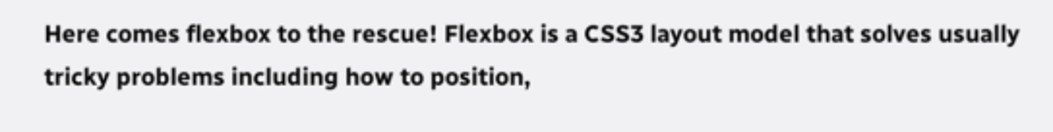Here comes flexbox to the rescue! Flexbox is a CSS3 layout model that solves usually tricky problems including how to position,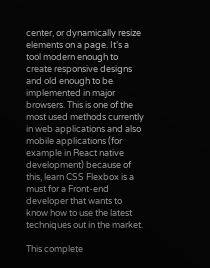center, or dynamically resize elements on a page. It’s a tool modern enough to create responsive designs and old enough to be implemented in major browsers. This is one of the most used methods currently in web applications and also mobile applications (for example in React native development) because of this, learn CSS Flexbox is a must for a Front-end developer that wants to know how to use the latest techniques out in the market.

This complete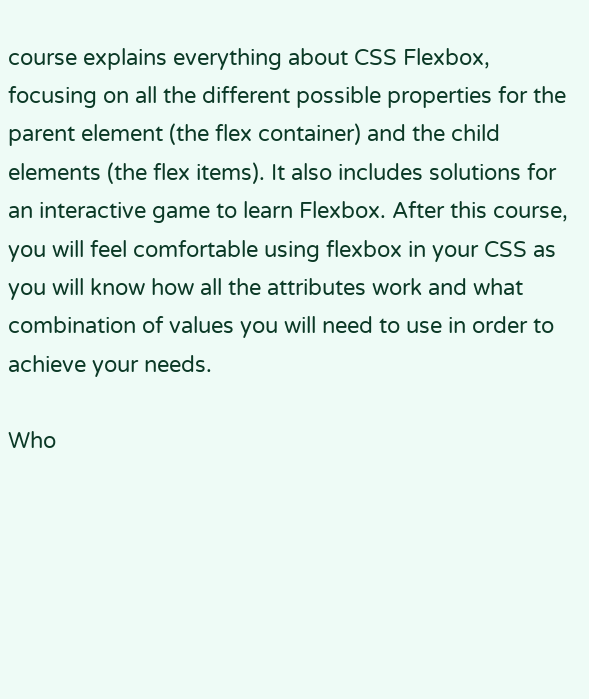course explains everything about CSS Flexbox, focusing on all the different possible properties for the parent element (the flex container) and the child elements (the flex items). It also includes solutions for an interactive game to learn Flexbox. After this course, you will feel comfortable using flexbox in your CSS as you will know how all the attributes work and what combination of values you will need to use in order to achieve your needs.

Who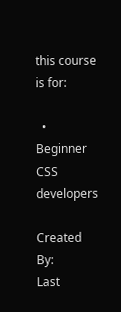this course is for:

  • Beginner CSS developers

Created By:
Last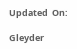Updated  On:

Gleyder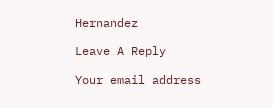Hernandez

Leave A Reply

Your email address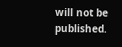will not be published.